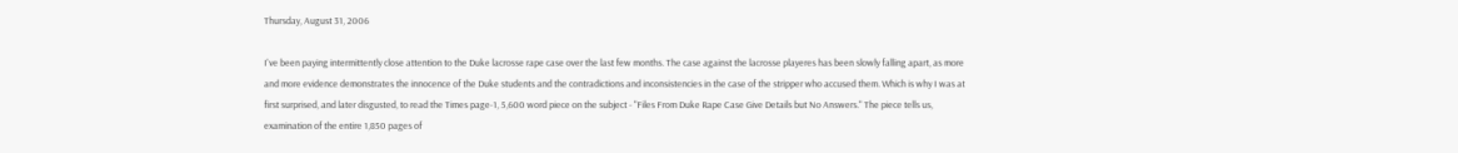Thursday, August 31, 2006

I've been paying intermittently close attention to the Duke lacrosse rape case over the last few months. The case against the lacrosse playeres has been slowly falling apart, as more and more evidence demonstrates the innocence of the Duke students and the contradictions and inconsistencies in the case of the stripper who accused them. Which is why I was at first surprised, and later disgusted, to read the Times page-1, 5,600 word piece on the subject - "Files From Duke Rape Case Give Details but No Answers." The piece tells us, examination of the entire 1,850 pages of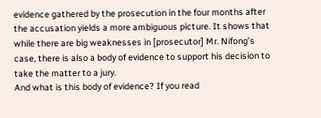evidence gathered by the prosecution in the four months after the accusation yields a more ambiguous picture. It shows that while there are big weaknesses in [prosecutor] Mr. Nifong’s case, there is also a body of evidence to support his decision to take the matter to a jury.
And what is this body of evidence? If you read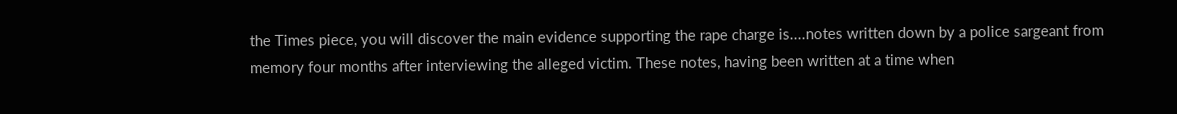the Times piece, you will discover the main evidence supporting the rape charge is....notes written down by a police sargeant from memory four months after interviewing the alleged victim. These notes, having been written at a time when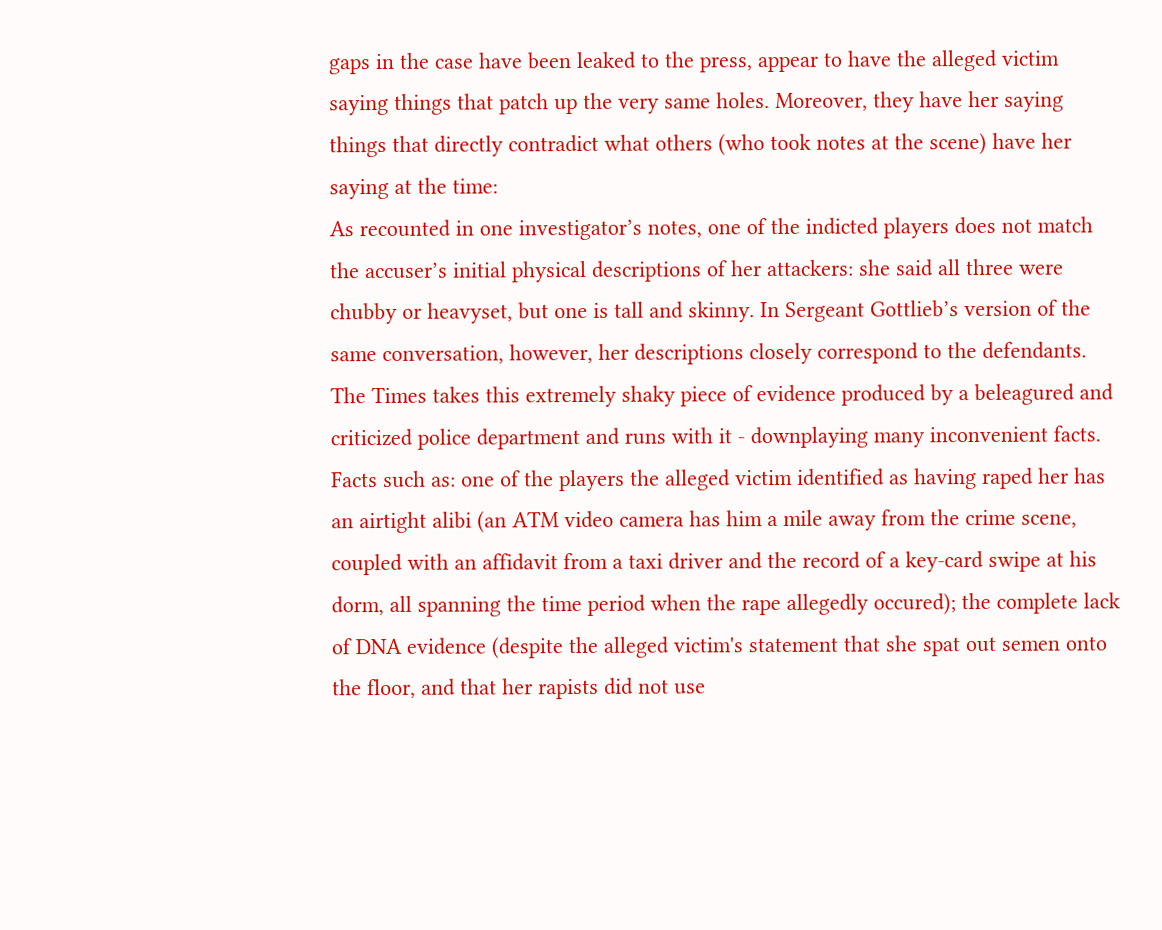gaps in the case have been leaked to the press, appear to have the alleged victim saying things that patch up the very same holes. Moreover, they have her saying things that directly contradict what others (who took notes at the scene) have her saying at the time:
As recounted in one investigator’s notes, one of the indicted players does not match the accuser’s initial physical descriptions of her attackers: she said all three were chubby or heavyset, but one is tall and skinny. In Sergeant Gottlieb’s version of the same conversation, however, her descriptions closely correspond to the defendants.
The Times takes this extremely shaky piece of evidence produced by a beleagured and criticized police department and runs with it - downplaying many inconvenient facts. Facts such as: one of the players the alleged victim identified as having raped her has an airtight alibi (an ATM video camera has him a mile away from the crime scene, coupled with an affidavit from a taxi driver and the record of a key-card swipe at his dorm, all spanning the time period when the rape allegedly occured); the complete lack of DNA evidence (despite the alleged victim's statement that she spat out semen onto the floor, and that her rapists did not use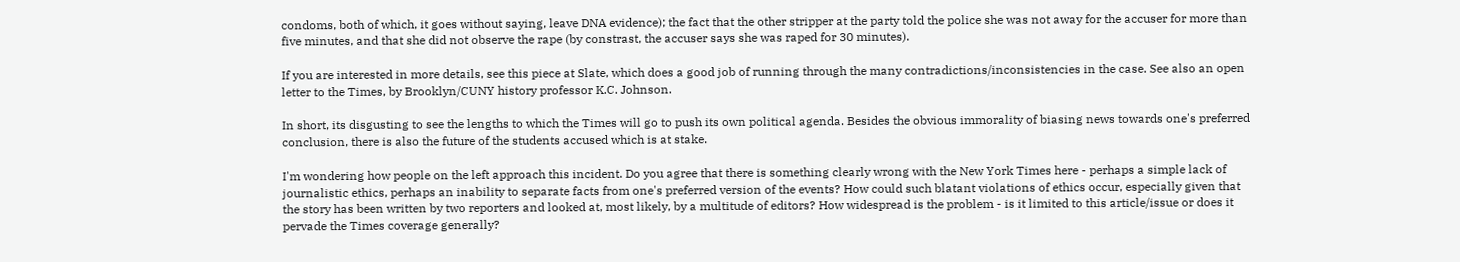condoms, both of which, it goes without saying, leave DNA evidence); the fact that the other stripper at the party told the police she was not away for the accuser for more than five minutes, and that she did not observe the rape (by constrast, the accuser says she was raped for 30 minutes).

If you are interested in more details, see this piece at Slate, which does a good job of running through the many contradictions/inconsistencies in the case. See also an open letter to the Times, by Brooklyn/CUNY history professor K.C. Johnson.

In short, its disgusting to see the lengths to which the Times will go to push its own political agenda. Besides the obvious immorality of biasing news towards one's preferred conclusion, there is also the future of the students accused which is at stake.

I'm wondering how people on the left approach this incident. Do you agree that there is something clearly wrong with the New York Times here - perhaps a simple lack of journalistic ethics, perhaps an inability to separate facts from one's preferred version of the events? How could such blatant violations of ethics occur, especially given that the story has been written by two reporters and looked at, most likely, by a multitude of editors? How widespread is the problem - is it limited to this article/issue or does it pervade the Times coverage generally?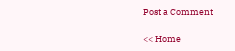Post a Comment

<< Home